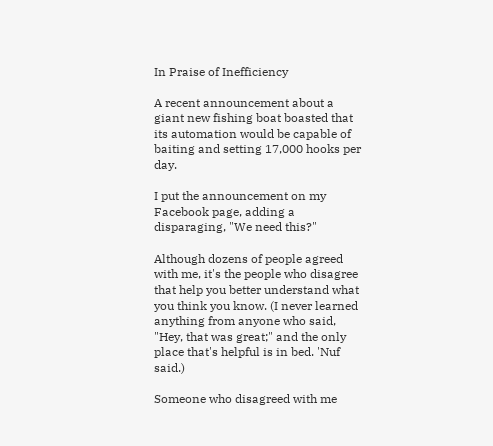In Praise of Inefficiency

A recent announcement about a giant new fishing boat boasted that its automation would be capable of baiting and setting 17,000 hooks per day.

I put the announcement on my Facebook page, adding a disparaging, "We need this?"

Although dozens of people agreed with me, it's the people who disagree that help you better understand what you think you know. (I never learned anything from anyone who said, "Hey, that was great;" and the only place that's helpful is in bed. 'Nuf said.)

Someone who disagreed with me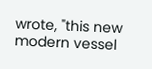wrote, "this new modern vessel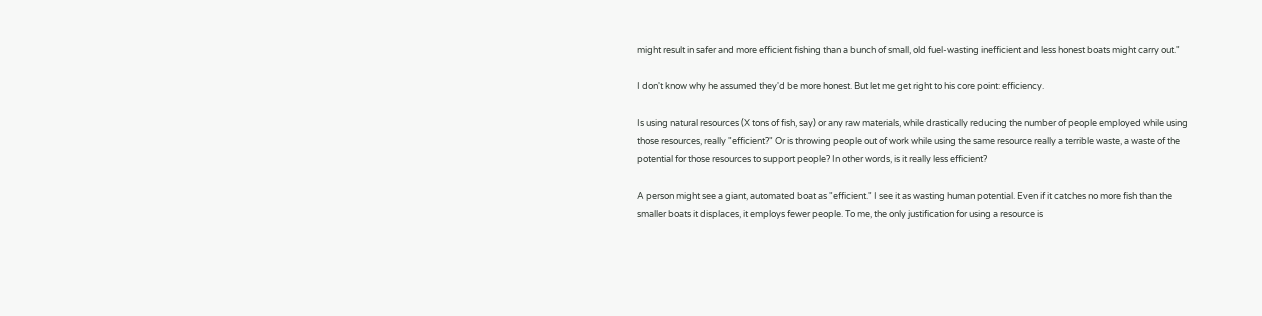might result in safer and more efficient fishing than a bunch of small, old fuel-wasting inefficient and less honest boats might carry out."

I don't know why he assumed they'd be more honest. But let me get right to his core point: efficiency.

Is using natural resources (X tons of fish, say) or any raw materials, while drastically reducing the number of people employed while using those resources, really "efficient?" Or is throwing people out of work while using the same resource really a terrible waste, a waste of the potential for those resources to support people? In other words, is it really less efficient?

A person might see a giant, automated boat as "efficient." I see it as wasting human potential. Even if it catches no more fish than the smaller boats it displaces, it employs fewer people. To me, the only justification for using a resource is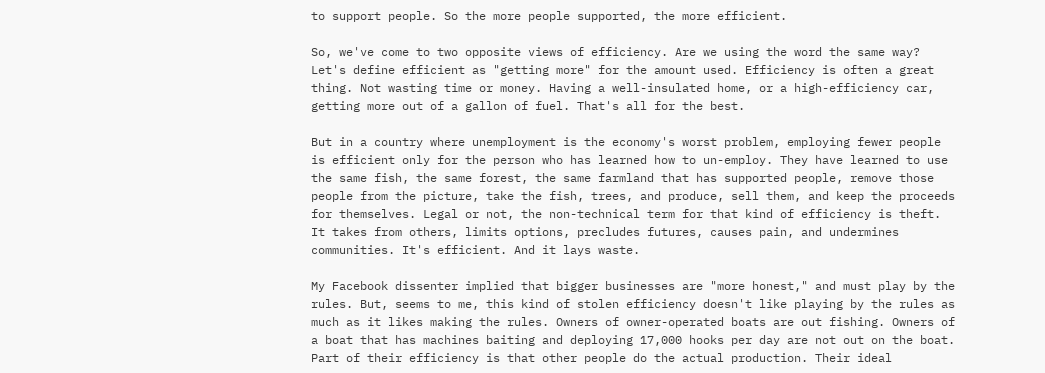to support people. So the more people supported, the more efficient.

So, we've come to two opposite views of efficiency. Are we using the word the same way? Let's define efficient as "getting more" for the amount used. Efficiency is often a great thing. Not wasting time or money. Having a well-insulated home, or a high-efficiency car, getting more out of a gallon of fuel. That's all for the best.

But in a country where unemployment is the economy's worst problem, employing fewer people is efficient only for the person who has learned how to un-employ. They have learned to use the same fish, the same forest, the same farmland that has supported people, remove those people from the picture, take the fish, trees, and produce, sell them, and keep the proceeds for themselves. Legal or not, the non-technical term for that kind of efficiency is theft. It takes from others, limits options, precludes futures, causes pain, and undermines communities. It's efficient. And it lays waste.

My Facebook dissenter implied that bigger businesses are "more honest," and must play by the rules. But, seems to me, this kind of stolen efficiency doesn't like playing by the rules as much as it likes making the rules. Owners of owner-operated boats are out fishing. Owners of a boat that has machines baiting and deploying 17,000 hooks per day are not out on the boat. Part of their efficiency is that other people do the actual production. Their ideal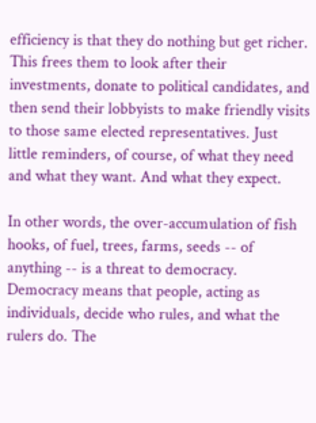efficiency is that they do nothing but get richer. This frees them to look after their investments, donate to political candidates, and then send their lobbyists to make friendly visits to those same elected representatives. Just little reminders, of course, of what they need and what they want. And what they expect.

In other words, the over-accumulation of fish hooks, of fuel, trees, farms, seeds -- of anything -- is a threat to democracy. Democracy means that people, acting as individuals, decide who rules, and what the rulers do. The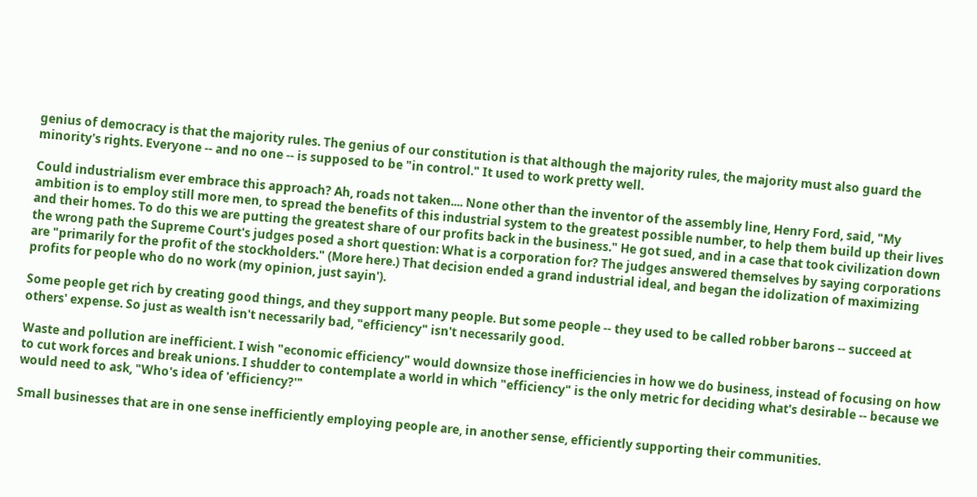genius of democracy is that the majority rules. The genius of our constitution is that although the majority rules, the majority must also guard the minority's rights. Everyone -- and no one -- is supposed to be "in control." It used to work pretty well.

Could industrialism ever embrace this approach? Ah, roads not taken.... None other than the inventor of the assembly line, Henry Ford, said, "My ambition is to employ still more men, to spread the benefits of this industrial system to the greatest possible number, to help them build up their lives and their homes. To do this we are putting the greatest share of our profits back in the business." He got sued, and in a case that took civilization down the wrong path the Supreme Court's judges posed a short question: What is a corporation for? The judges answered themselves by saying corporations are "primarily for the profit of the stockholders." (More here.) That decision ended a grand industrial ideal, and began the idolization of maximizing profits for people who do no work (my opinion, just sayin').

Some people get rich by creating good things, and they support many people. But some people -- they used to be called robber barons -- succeed at others' expense. So just as wealth isn't necessarily bad, "efficiency" isn't necessarily good.

Waste and pollution are inefficient. I wish "economic efficiency" would downsize those inefficiencies in how we do business, instead of focusing on how to cut work forces and break unions. I shudder to contemplate a world in which "efficiency" is the only metric for deciding what's desirable -- because we would need to ask, "Who's idea of 'efficiency?'"

Small businesses that are in one sense inefficiently employing people are, in another sense, efficiently supporting their communities.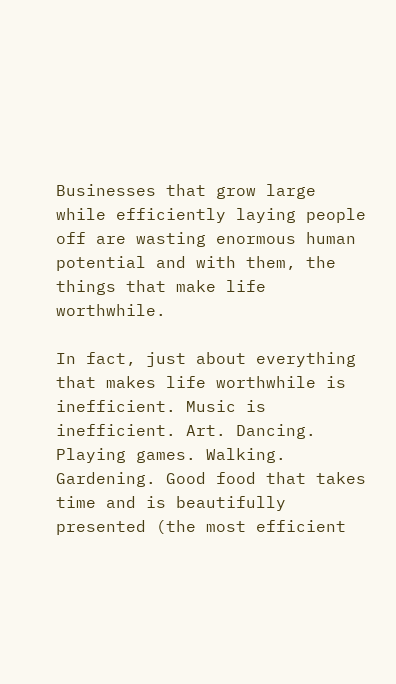Businesses that grow large while efficiently laying people off are wasting enormous human potential and with them, the things that make life worthwhile.

In fact, just about everything that makes life worthwhile is inefficient. Music is inefficient. Art. Dancing. Playing games. Walking. Gardening. Good food that takes time and is beautifully presented (the most efficient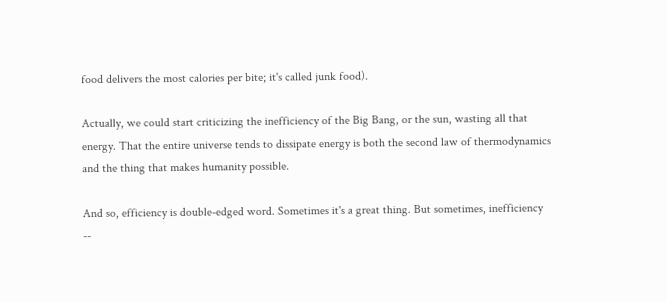food delivers the most calories per bite; it's called junk food).

Actually, we could start criticizing the inefficiency of the Big Bang, or the sun, wasting all that energy. That the entire universe tends to dissipate energy is both the second law of thermodynamics and the thing that makes humanity possible.

And so, efficiency is double-edged word. Sometimes it's a great thing. But sometimes, inefficiency --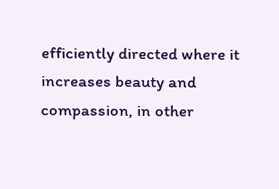efficiently directed where it increases beauty and compassion, in other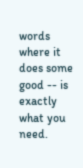words where it does some good -- is exactly what you need.